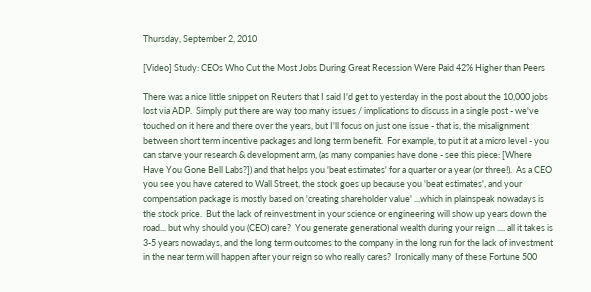Thursday, September 2, 2010

[Video] Study: CEOs Who Cut the Most Jobs During Great Recession Were Paid 42% Higher than Peers

There was a nice little snippet on Reuters that I said I'd get to yesterday in the post about the 10,000 jobs lost via ADP.  Simply put there are way too many issues / implications to discuss in a single post - we've touched on it here and there over the years, but I'll focus on just one issue - that is, the misalignment between short term incentive packages and long term benefit.  For example, to put it at a micro level - you can starve your research & development arm, (as many companies have done - see this piece: [Where Have You Gone Bell Labs?]) and that helps you 'beat estimates' for a quarter or a year (or three!).  As a CEO you see you have catered to Wall Street, the stock goes up because you 'beat estimates', and your compensation package is mostly based on 'creating shareholder value' ...which in plainspeak nowadays is the stock price.  But the lack of reinvestment in your science or engineering will show up years down the road... but why should you (CEO) care?  You generate generational wealth during your reign .... all it takes is 3-5 years nowadays, and the long term outcomes to the company in the long run for the lack of investment in the near term will happen after your reign so who really cares?  Ironically many of these Fortune 500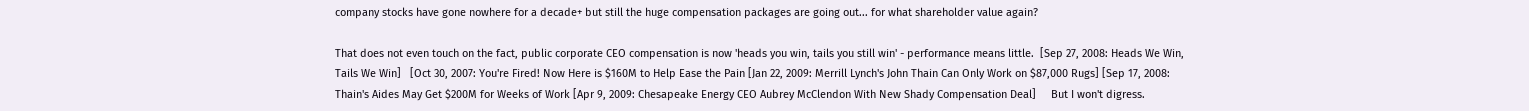company stocks have gone nowhere for a decade+ but still the huge compensation packages are going out... for what shareholder value again?

That does not even touch on the fact, public corporate CEO compensation is now 'heads you win, tails you still win' - performance means little.  [Sep 27, 2008: Heads We Win, Tails We Win]   [Oct 30, 2007: You're Fired! Now Here is $160M to Help Ease the Pain [Jan 22, 2009: Merrill Lynch's John Thain Can Only Work on $87,000 Rugs] [Sep 17, 2008: Thain's Aides May Get $200M for Weeks of Work [Apr 9, 2009: Chesapeake Energy CEO Aubrey McClendon With New Shady Compensation Deal]     But I won't digress.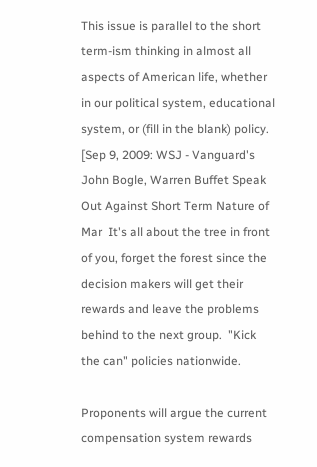This issue is parallel to the short term-ism thinking in almost all aspects of American life, whether in our political system, educational system, or (fill in the blank) policy.   [Sep 9, 2009: WSJ - Vanguard's John Bogle, Warren Buffet Speak Out Against Short Term Nature of Mar  It's all about the tree in front of you, forget the forest since the decision makers will get their rewards and leave the problems behind to the next group.  "Kick the can" policies nationwide.

Proponents will argue the current compensation system rewards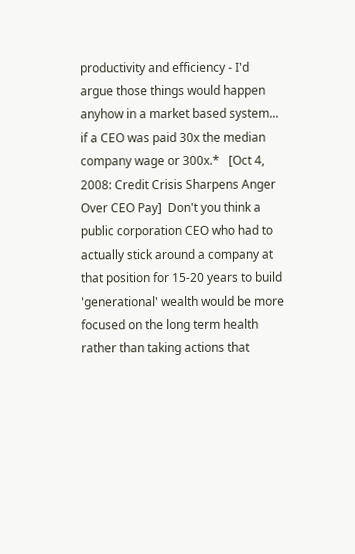productivity and efficiency - I'd argue those things would happen anyhow in a market based system... if a CEO was paid 30x the median company wage or 300x.*   [Oct 4, 2008: Credit Crisis Sharpens Anger Over CEO Pay]  Don't you think a public corporation CEO who had to actually stick around a company at that position for 15-20 years to build 'generational' wealth would be more focused on the long term health rather than taking actions that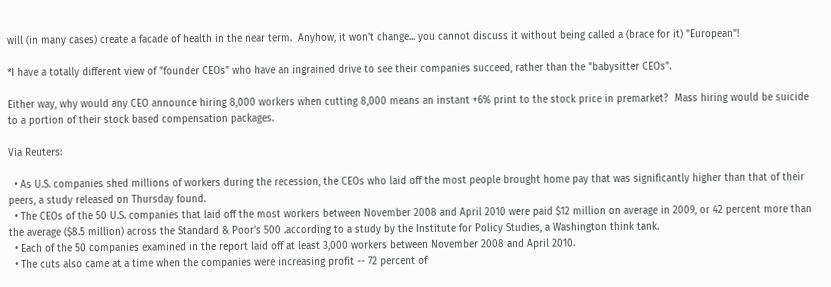will (in many cases) create a facade of health in the near term.  Anyhow, it won't change... you cannot discuss it without being called a (brace for it) "European"!

*I have a totally different view of "founder CEOs" who have an ingrained drive to see their companies succeed, rather than the "babysitter CEOs".

Either way, why would any CEO announce hiring 8,000 workers when cutting 8,000 means an instant +6% print to the stock price in premarket?  Mass hiring would be suicide to a portion of their stock based compensation packages.

Via Reuters:

  • As U.S. companies shed millions of workers during the recession, the CEOs who laid off the most people brought home pay that was significantly higher than that of their peers, a study released on Thursday found.
  • The CEOs of the 50 U.S. companies that laid off the most workers between November 2008 and April 2010 were paid $12 million on average in 2009, or 42 percent more than the average ($8.5 million) across the Standard & Poor's 500 .according to a study by the Institute for Policy Studies, a Washington think tank.
  • Each of the 50 companies examined in the report laid off at least 3,000 workers between November 2008 and April 2010.
  • The cuts also came at a time when the companies were increasing profit -- 72 percent of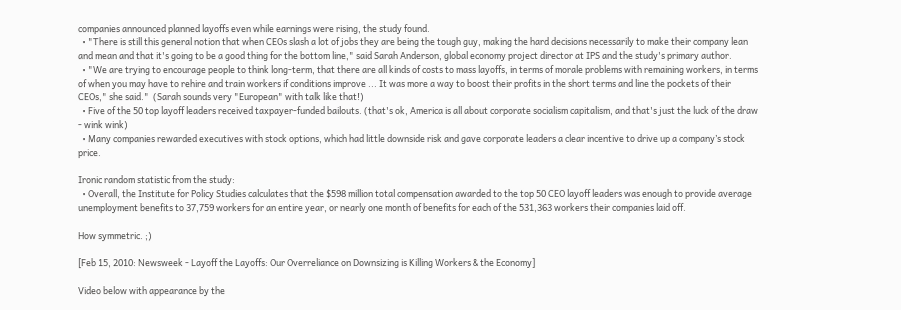companies announced planned layoffs even while earnings were rising, the study found.
  • "There is still this general notion that when CEOs slash a lot of jobs they are being the tough guy, making the hard decisions necessarily to make their company lean and mean and that it's going to be a good thing for the bottom line," said Sarah Anderson, global economy project director at IPS and the study's primary author.
  • "We are trying to encourage people to think long-term, that there are all kinds of costs to mass layoffs, in terms of morale problems with remaining workers, in terms of when you may have to rehire and train workers if conditions improve ... It was more a way to boost their profits in the short terms and line the pockets of their CEOs," she said."  (Sarah sounds very "European" with talk like that!)
  • Five of the 50 top layoff leaders received taxpayer-funded bailouts. (that's ok, America is all about corporate socialism capitalism, and that's just the luck of the draw - wink wink)
  • Many companies rewarded executives with stock options, which had little downside risk and gave corporate leaders a clear incentive to drive up a company’s stock price.

Ironic random statistic from the study:
  • Overall, the Institute for Policy Studies calculates that the $598 million total compensation awarded to the top 50 CEO layoff leaders was enough to provide average unemployment benefits to 37,759 workers for an entire year, or nearly one month of benefits for each of the 531,363 workers their companies laid off.

How symmetric. ;)

[Feb 15, 2010: Newsweek - Layoff the Layoffs: Our Overreliance on Downsizing is Killing Workers & the Economy]

Video below with appearance by the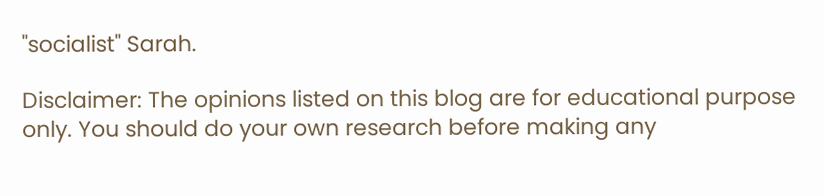"socialist" Sarah.

Disclaimer: The opinions listed on this blog are for educational purpose only. You should do your own research before making any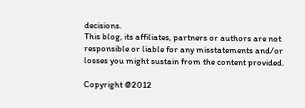decisions.
This blog, its affiliates, partners or authors are not responsible or liable for any misstatements and/or losses you might sustain from the content provided.

Copyright @2012